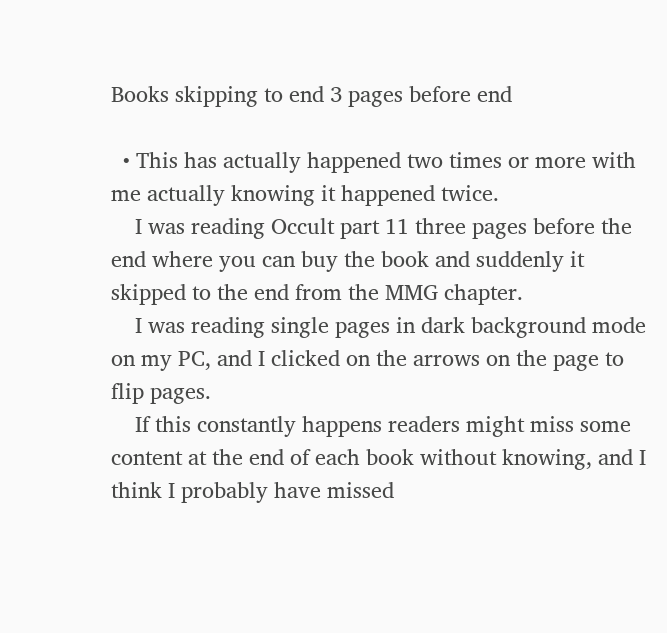Books skipping to end 3 pages before end

  • This has actually happened two times or more with me actually knowing it happened twice.
    I was reading Occult part 11 three pages before the end where you can buy the book and suddenly it skipped to the end from the MMG chapter.
    I was reading single pages in dark background mode on my PC, and I clicked on the arrows on the page to flip pages.
    If this constantly happens readers might miss some content at the end of each book without knowing, and I think I probably have missed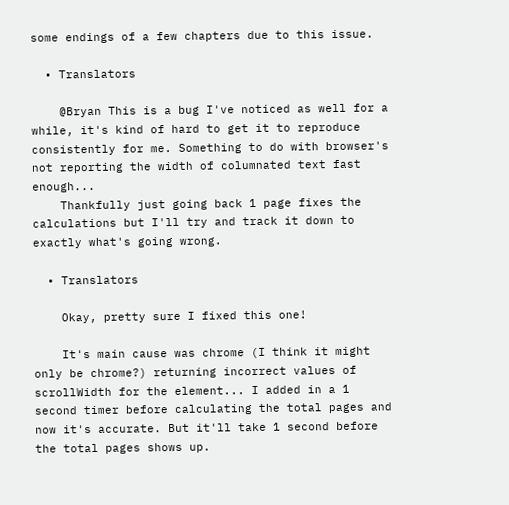some endings of a few chapters due to this issue.

  • Translators

    @Bryan This is a bug I've noticed as well for a while, it's kind of hard to get it to reproduce consistently for me. Something to do with browser's not reporting the width of columnated text fast enough...
    Thankfully just going back 1 page fixes the calculations but I'll try and track it down to exactly what's going wrong.

  • Translators

    Okay, pretty sure I fixed this one!

    It's main cause was chrome (I think it might only be chrome?) returning incorrect values of scrollWidth for the element... I added in a 1 second timer before calculating the total pages and now it's accurate. But it'll take 1 second before the total pages shows up.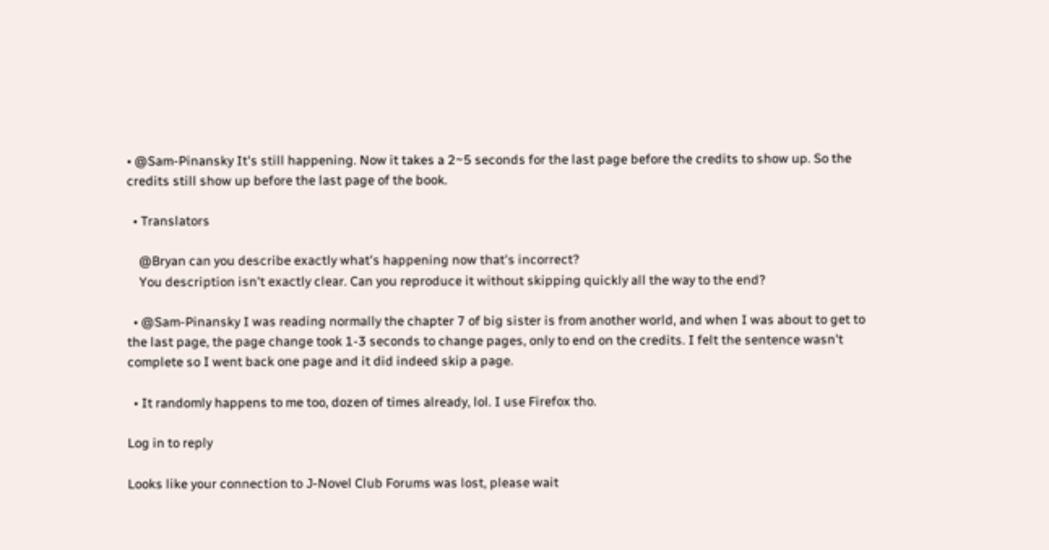• @Sam-Pinansky It's still happening. Now it takes a 2~5 seconds for the last page before the credits to show up. So the credits still show up before the last page of the book.

  • Translators

    @Bryan can you describe exactly what's happening now that's incorrect?
    You description isn't exactly clear. Can you reproduce it without skipping quickly all the way to the end?

  • @Sam-Pinansky I was reading normally the chapter 7 of big sister is from another world, and when I was about to get to the last page, the page change took 1-3 seconds to change pages, only to end on the credits. I felt the sentence wasn't complete so I went back one page and it did indeed skip a page.

  • It randomly happens to me too, dozen of times already, lol. I use Firefox tho.

Log in to reply

Looks like your connection to J-Novel Club Forums was lost, please wait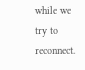while we try to reconnect.